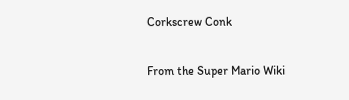Corkscrew Conk

From the Super Mario Wiki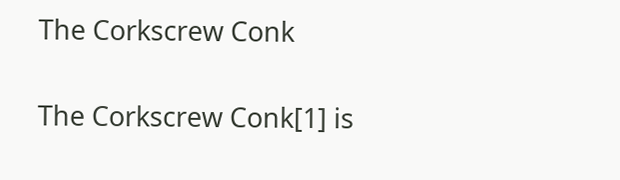The Corkscrew Conk

The Corkscrew Conk[1] is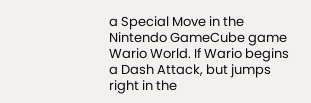a Special Move in the Nintendo GameCube game Wario World. If Wario begins a Dash Attack, but jumps right in the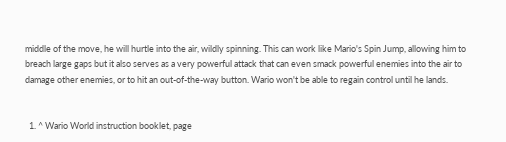middle of the move, he will hurtle into the air, wildly spinning. This can work like Mario's Spin Jump, allowing him to breach large gaps but it also serves as a very powerful attack that can even smack powerful enemies into the air to damage other enemies, or to hit an out-of-the-way button. Wario won't be able to regain control until he lands.


  1. ^ Wario World instruction booklet, page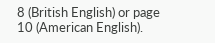8 (British English) or page 10 (American English).